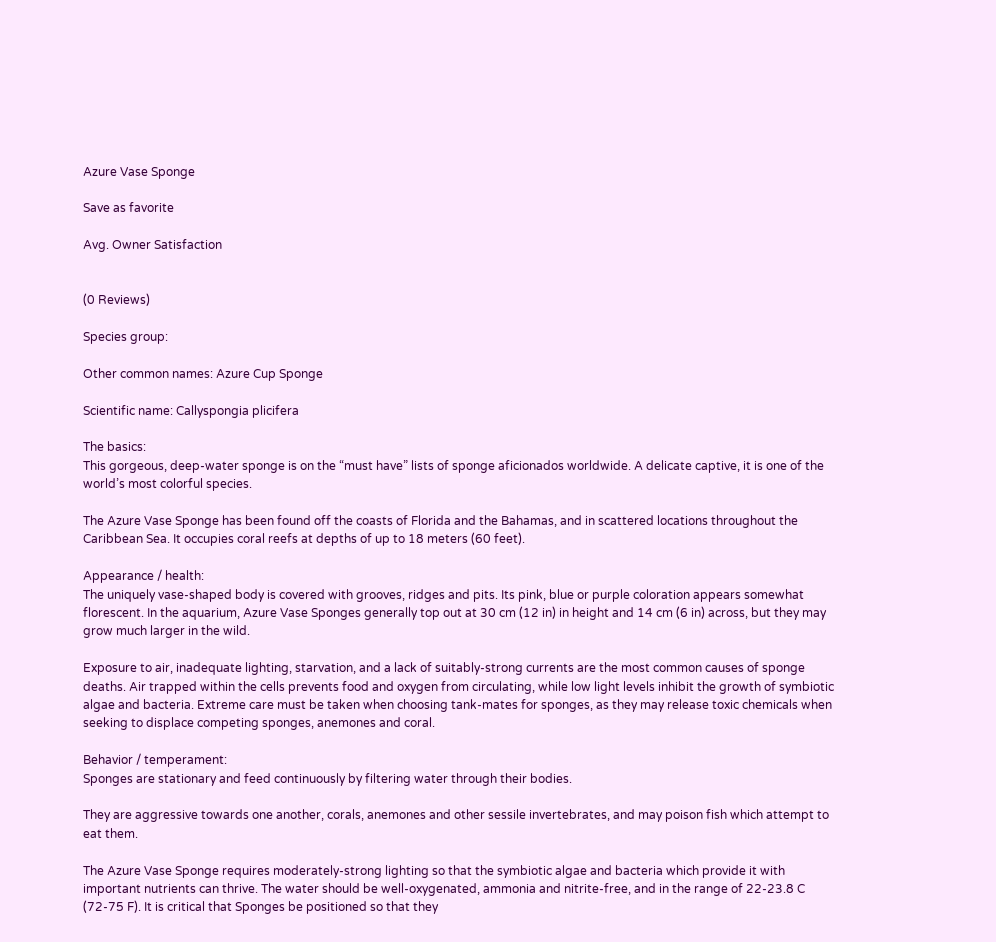Azure Vase Sponge

Save as favorite

Avg. Owner Satisfaction


(0 Reviews)

Species group:

Other common names: Azure Cup Sponge

Scientific name: Callyspongia plicifera

The basics:
This gorgeous, deep-water sponge is on the “must have” lists of sponge aficionados worldwide. A delicate captive, it is one of the world’s most colorful species.

The Azure Vase Sponge has been found off the coasts of Florida and the Bahamas, and in scattered locations throughout the Caribbean Sea. It occupies coral reefs at depths of up to 18 meters (60 feet).

Appearance / health:
The uniquely vase-shaped body is covered with grooves, ridges and pits. Its pink, blue or purple coloration appears somewhat florescent. In the aquarium, Azure Vase Sponges generally top out at 30 cm (12 in) in height and 14 cm (6 in) across, but they may grow much larger in the wild.

Exposure to air, inadequate lighting, starvation, and a lack of suitably-strong currents are the most common causes of sponge deaths. Air trapped within the cells prevents food and oxygen from circulating, while low light levels inhibit the growth of symbiotic algae and bacteria. Extreme care must be taken when choosing tank-mates for sponges, as they may release toxic chemicals when seeking to displace competing sponges, anemones and coral.

Behavior / temperament:
Sponges are stationary and feed continuously by filtering water through their bodies.

They are aggressive towards one another, corals, anemones and other sessile invertebrates, and may poison fish which attempt to eat them.

The Azure Vase Sponge requires moderately-strong lighting so that the symbiotic algae and bacteria which provide it with important nutrients can thrive. The water should be well-oxygenated, ammonia and nitrite-free, and in the range of 22-23.8 C (72-75 F). It is critical that Sponges be positioned so that they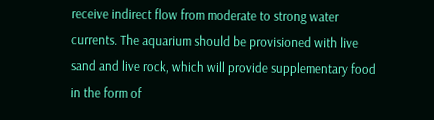receive indirect flow from moderate to strong water currents. The aquarium should be provisioned with live sand and live rock, which will provide supplementary food in the form of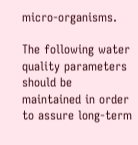micro-organisms.

The following water quality parameters should be maintained in order to assure long-term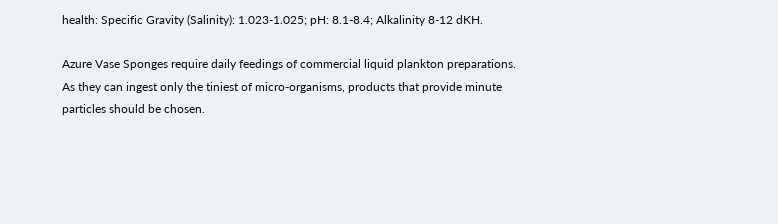health: Specific Gravity (Salinity): 1.023-1.025; pH: 8.1-8.4; Alkalinity 8-12 dKH.

Azure Vase Sponges require daily feedings of commercial liquid plankton preparations. As they can ingest only the tiniest of micro-organisms, products that provide minute particles should be chosen.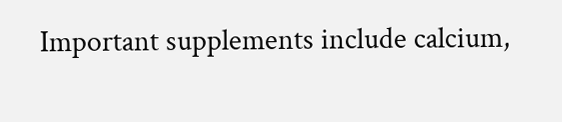Important supplements include calcium,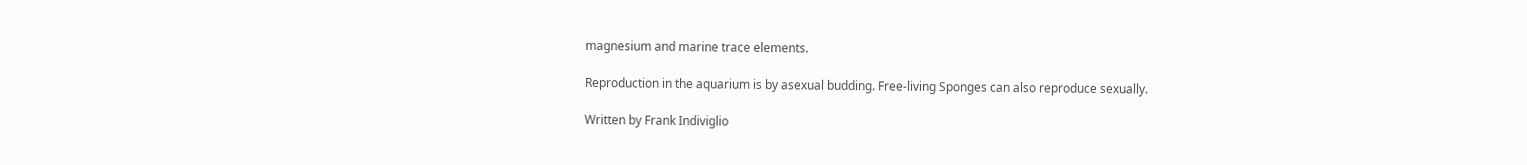magnesium and marine trace elements.

Reproduction in the aquarium is by asexual budding. Free-living Sponges can also reproduce sexually.

Written by Frank Indiviglio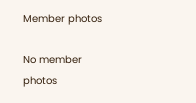Member photos

No member photos